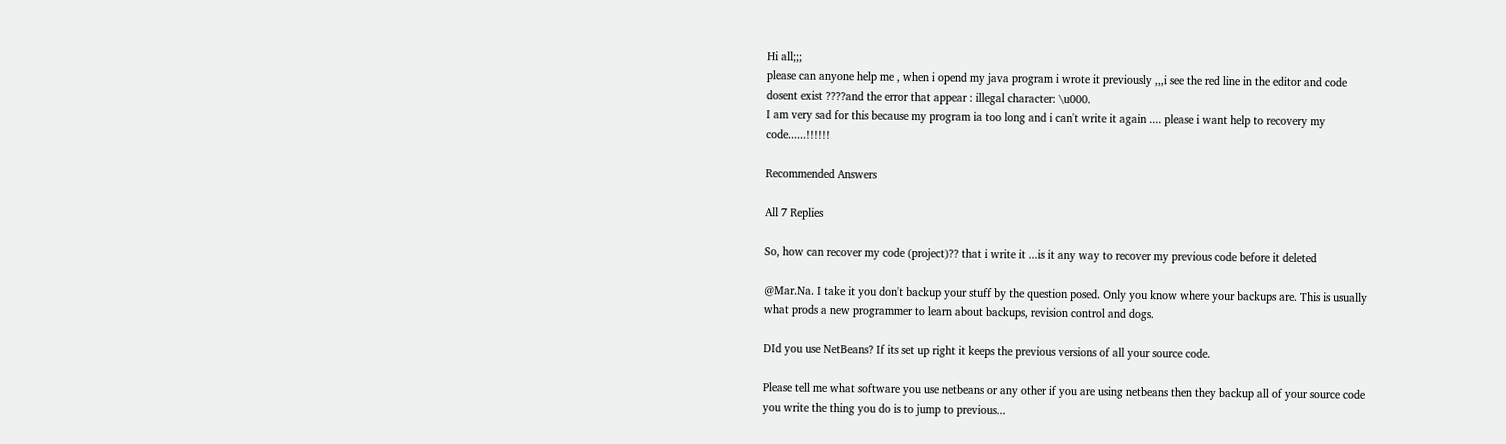Hi all;;;
please can anyone help me , when i opend my java program i wrote it previously ,,,i see the red line in the editor and code dosent exist ????and the error that appear : illegal character: \u000.
I am very sad for this because my program ia too long and i can't write it again .... please i want help to recovery my code......!!!!!!

Recommended Answers

All 7 Replies

So, how can recover my code (project)?? that i write it ...is it any way to recover my previous code before it deleted

@Mar.Na. I take it you don't backup your stuff by the question posed. Only you know where your backups are. This is usually what prods a new programmer to learn about backups, revision control and dogs.

DId you use NetBeans? If its set up right it keeps the previous versions of all your source code.

Please tell me what software you use netbeans or any other if you are using netbeans then they backup all of your source code you write the thing you do is to jump to previous...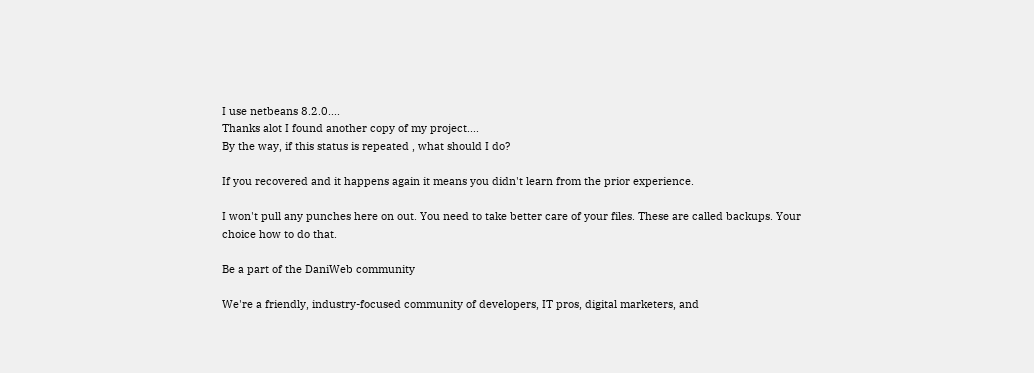I use netbeans 8.2.0....
Thanks alot I found another copy of my project....
By the way, if this status is repeated , what should I do?

If you recovered and it happens again it means you didn't learn from the prior experience.

I won't pull any punches here on out. You need to take better care of your files. These are called backups. Your choice how to do that.

Be a part of the DaniWeb community

We're a friendly, industry-focused community of developers, IT pros, digital marketers, and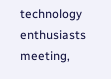technology enthusiasts meeting,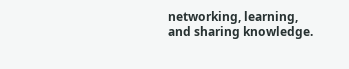networking, learning, and sharing knowledge.